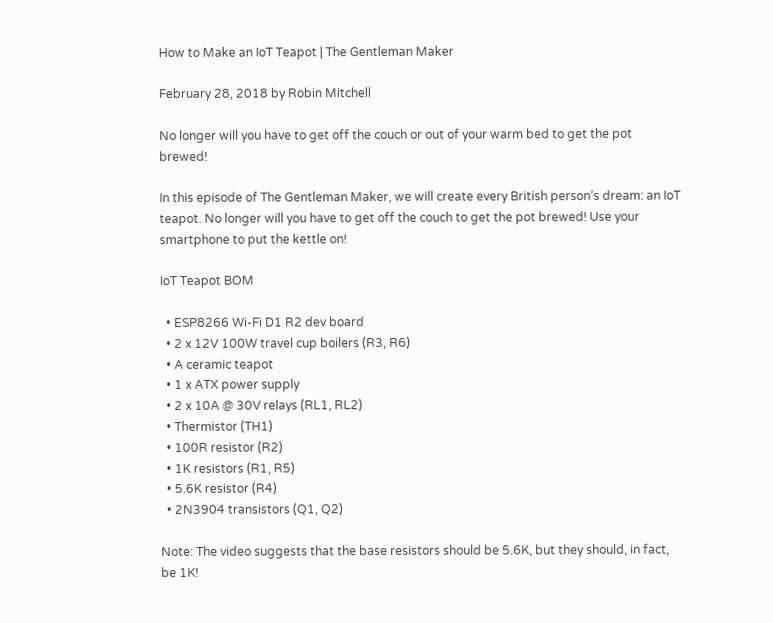How to Make an IoT Teapot | The Gentleman Maker

February 28, 2018 by Robin Mitchell

No longer will you have to get off the couch or out of your warm bed to get the pot brewed!

In this episode of The Gentleman Maker, we will create every British person’s dream: an IoT teapot. No longer will you have to get off the couch to get the pot brewed! Use your smartphone to put the kettle on!

IoT Teapot BOM

  • ESP8266 Wi-Fi D1 R2 dev board
  • 2 x 12V 100W travel cup boilers (R3, R6)
  • A ceramic teapot
  • 1 x ATX power supply
  • 2 x 10A @ 30V relays (RL1, RL2)
  • Thermistor (TH1)
  • 100R resistor (R2)
  • 1K resistors (R1, R5)
  • 5.6K resistor (R4)
  • 2N3904 transistors (Q1, Q2)

Note: The video suggests that the base resistors should be 5.6K, but they should, in fact, be 1K!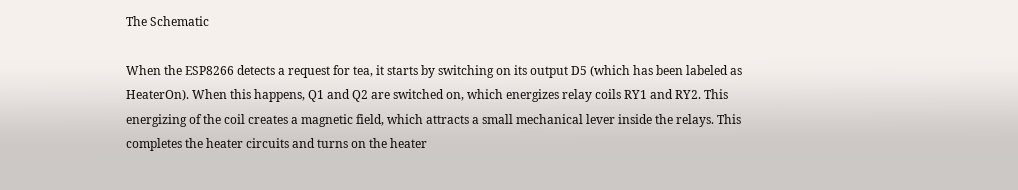The Schematic

When the ESP8266 detects a request for tea, it starts by switching on its output D5 (which has been labeled as HeaterOn). When this happens, Q1 and Q2 are switched on, which energizes relay coils RY1 and RY2. This energizing of the coil creates a magnetic field, which attracts a small mechanical lever inside the relays. This completes the heater circuits and turns on the heater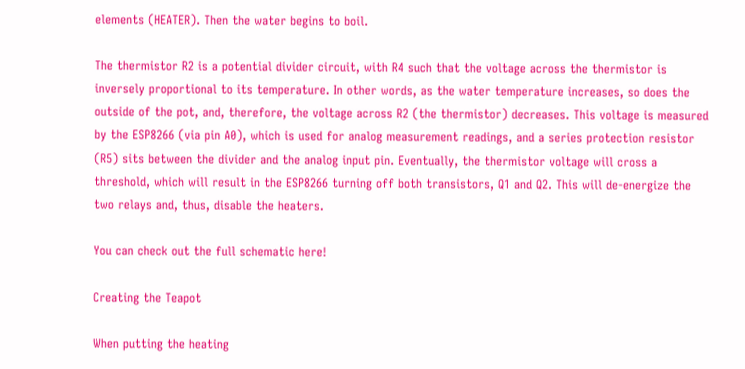elements (HEATER). Then the water begins to boil.

The thermistor R2 is a potential divider circuit, with R4 such that the voltage across the thermistor is inversely proportional to its temperature. In other words, as the water temperature increases, so does the outside of the pot, and, therefore, the voltage across R2 (the thermistor) decreases. This voltage is measured by the ESP8266 (via pin A0), which is used for analog measurement readings, and a series protection resistor (R5) sits between the divider and the analog input pin. Eventually, the thermistor voltage will cross a threshold, which will result in the ESP8266 turning off both transistors, Q1 and Q2. This will de-energize the two relays and, thus, disable the heaters.

You can check out the full schematic here!

Creating the Teapot

When putting the heating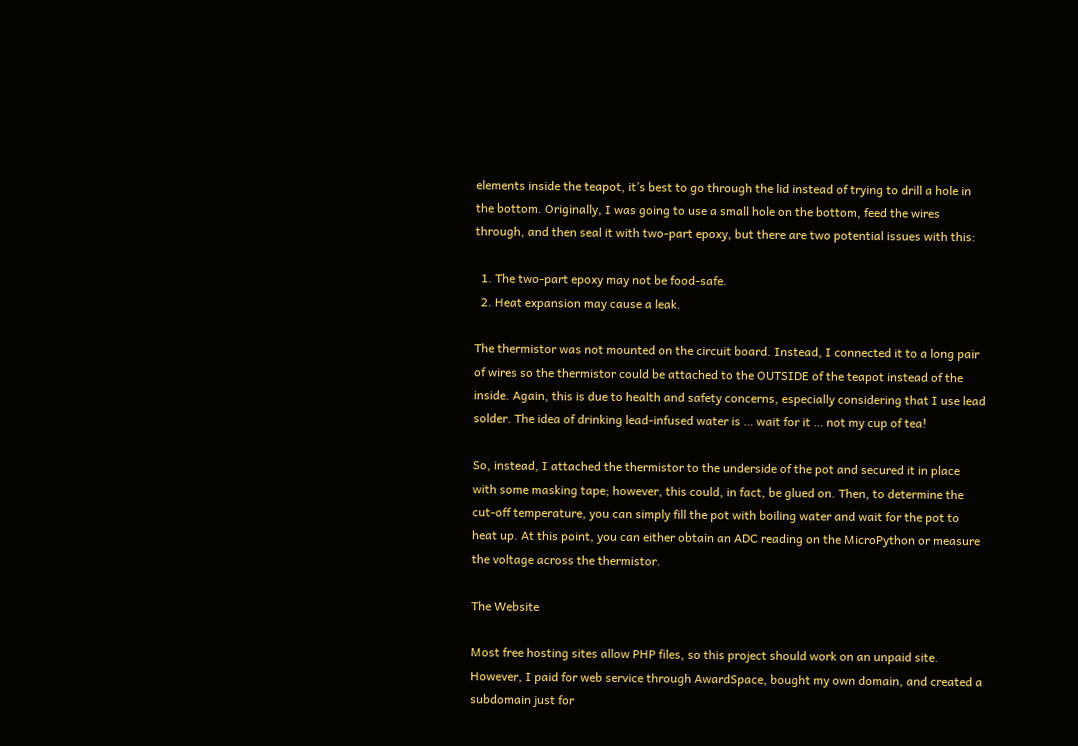elements inside the teapot, it’s best to go through the lid instead of trying to drill a hole in the bottom. Originally, I was going to use a small hole on the bottom, feed the wires through, and then seal it with two-part epoxy, but there are two potential issues with this:

  1. The two-part epoxy may not be food-safe.
  2. Heat expansion may cause a leak.

The thermistor was not mounted on the circuit board. Instead, I connected it to a long pair of wires so the thermistor could be attached to the OUTSIDE of the teapot instead of the inside. Again, this is due to health and safety concerns, especially considering that I use lead solder. The idea of drinking lead-infused water is … wait for it … not my cup of tea!

So, instead, I attached the thermistor to the underside of the pot and secured it in place with some masking tape; however, this could, in fact, be glued on. Then, to determine the cut-off temperature, you can simply fill the pot with boiling water and wait for the pot to heat up. At this point, you can either obtain an ADC reading on the MicroPython or measure the voltage across the thermistor.

The Website

Most free hosting sites allow PHP files, so this project should work on an unpaid site. However, I paid for web service through AwardSpace, bought my own domain, and created a subdomain just for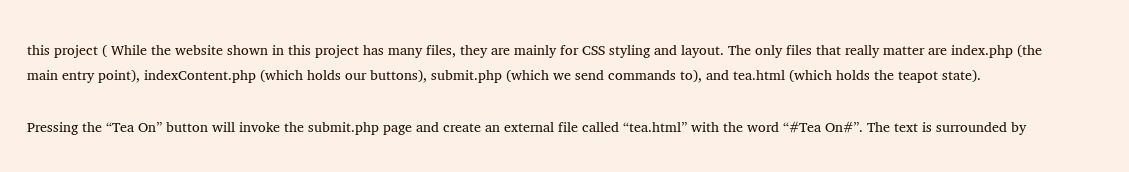this project ( While the website shown in this project has many files, they are mainly for CSS styling and layout. The only files that really matter are index.php (the main entry point), indexContent.php (which holds our buttons), submit.php (which we send commands to), and tea.html (which holds the teapot state).

Pressing the “Tea On” button will invoke the submit.php page and create an external file called “tea.html” with the word “#Tea On#”. The text is surrounded by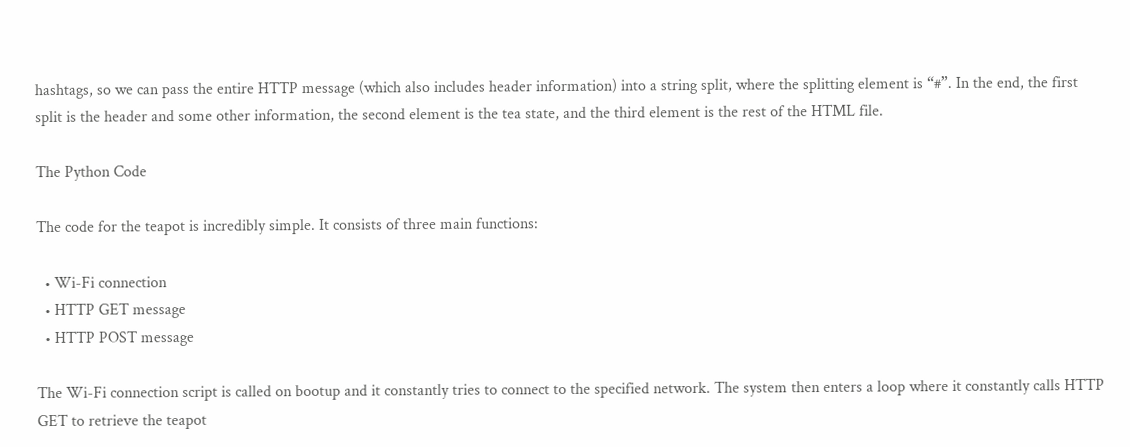hashtags, so we can pass the entire HTTP message (which also includes header information) into a string split, where the splitting element is “#”. In the end, the first split is the header and some other information, the second element is the tea state, and the third element is the rest of the HTML file.

The Python Code

The code for the teapot is incredibly simple. It consists of three main functions:

  • Wi-Fi connection
  • HTTP GET message
  • HTTP POST message

The Wi-Fi connection script is called on bootup and it constantly tries to connect to the specified network. The system then enters a loop where it constantly calls HTTP GET to retrieve the teapot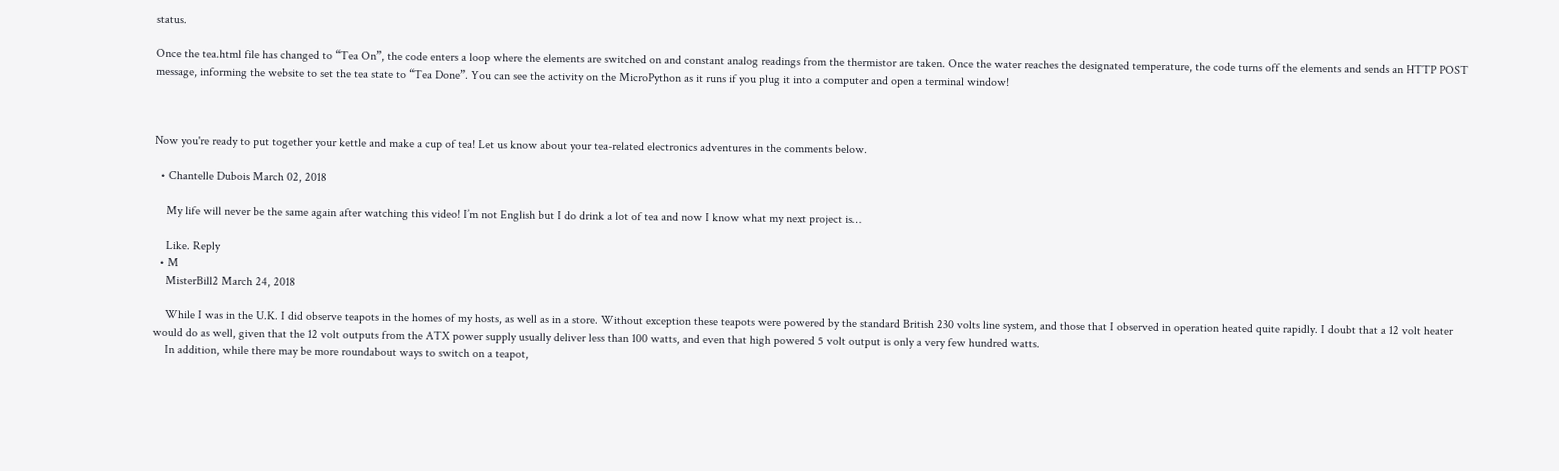status.

Once the tea.html file has changed to “Tea On”, the code enters a loop where the elements are switched on and constant analog readings from the thermistor are taken. Once the water reaches the designated temperature, the code turns off the elements and sends an HTTP POST message, informing the website to set the tea state to “Tea Done”. You can see the activity on the MicroPython as it runs if you plug it into a computer and open a terminal window!



Now you're ready to put together your kettle and make a cup of tea! Let us know about your tea-related electronics adventures in the comments below.

  • Chantelle Dubois March 02, 2018

    My life will never be the same again after watching this video! I’m not English but I do drink a lot of tea and now I know what my next project is…

    Like. Reply
  • M
    MisterBill2 March 24, 2018

    While I was in the U.K. I did observe teapots in the homes of my hosts, as well as in a store. Without exception these teapots were powered by the standard British 230 volts line system, and those that I observed in operation heated quite rapidly. I doubt that a 12 volt heater would do as well, given that the 12 volt outputs from the ATX power supply usually deliver less than 100 watts, and even that high powered 5 volt output is only a very few hundred watts.
    In addition, while there may be more roundabout ways to switch on a teapot,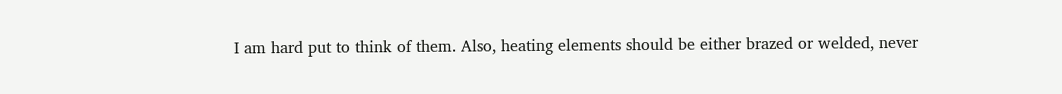I am hard put to think of them. Also, heating elements should be either brazed or welded, never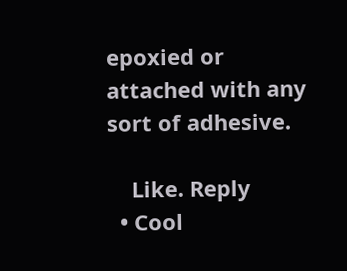epoxied or attached with any sort of adhesive.

    Like. Reply
  • Cool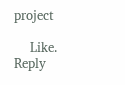project

    Like. Reply